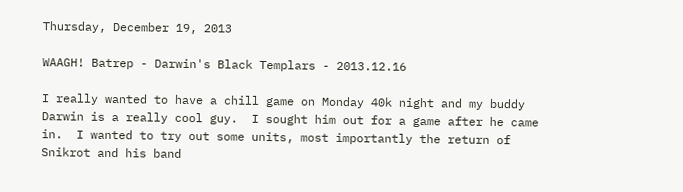Thursday, December 19, 2013

WAAGH! Batrep - Darwin's Black Templars - 2013.12.16

I really wanted to have a chill game on Monday 40k night and my buddy Darwin is a really cool guy.  I sought him out for a game after he came in.  I wanted to try out some units, most importantly the return of Snikrot and his band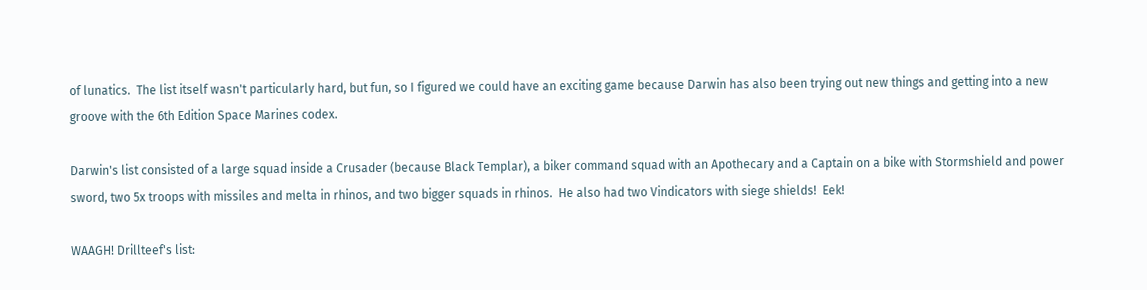of lunatics.  The list itself wasn't particularly hard, but fun, so I figured we could have an exciting game because Darwin has also been trying out new things and getting into a new groove with the 6th Edition Space Marines codex.

Darwin's list consisted of a large squad inside a Crusader (because Black Templar), a biker command squad with an Apothecary and a Captain on a bike with Stormshield and power sword, two 5x troops with missiles and melta in rhinos, and two bigger squads in rhinos.  He also had two Vindicators with siege shields!  Eek!

WAAGH! Drillteef's list: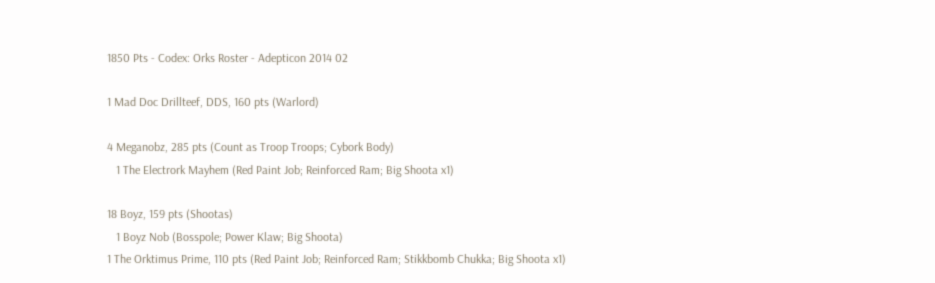1850 Pts - Codex: Orks Roster - Adepticon 2014 02

1 Mad Doc Drillteef, DDS, 160 pts (Warlord)

4 Meganobz, 285 pts (Count as Troop Troops; Cybork Body)
   1 The Electrork Mayhem (Red Paint Job; Reinforced Ram; Big Shoota x1)

18 Boyz, 159 pts (Shootas)
   1 Boyz Nob (Bosspole; Power Klaw; Big Shoota)
1 The Orktimus Prime, 110 pts (Red Paint Job; Reinforced Ram; Stikkbomb Chukka; Big Shoota x1)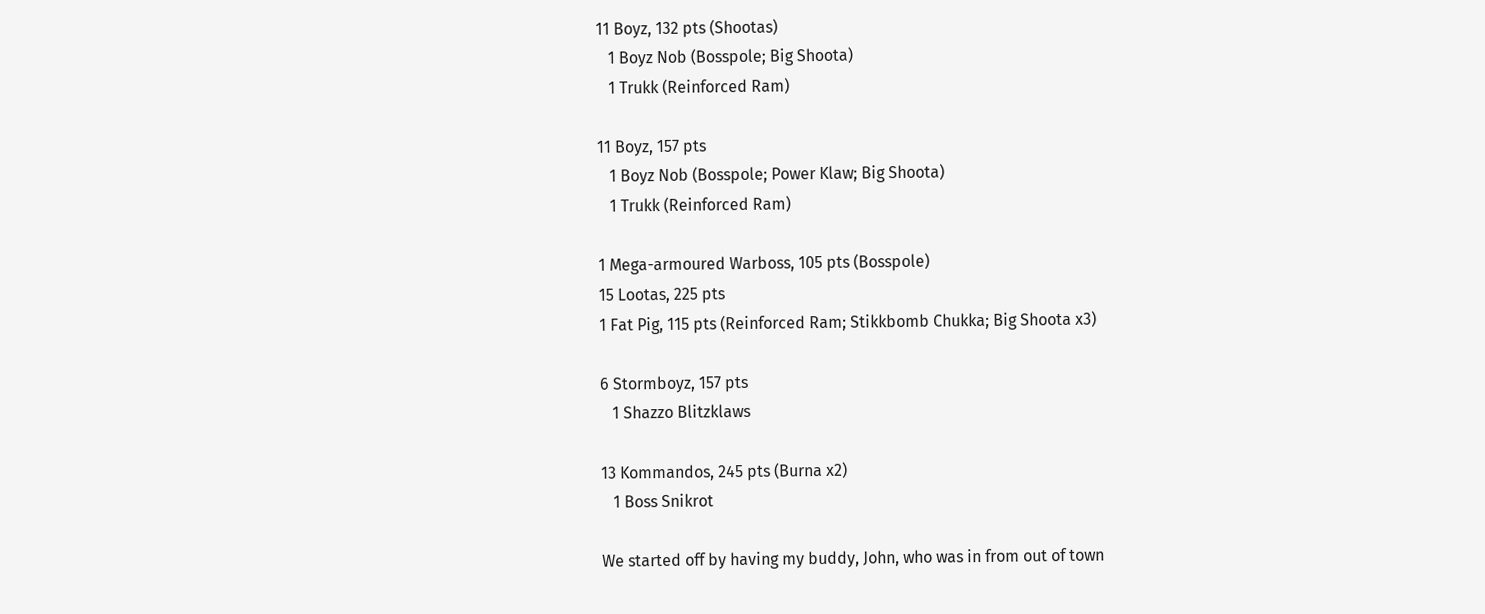11 Boyz, 132 pts (Shootas)
   1 Boyz Nob (Bosspole; Big Shoota)
   1 Trukk (Reinforced Ram)

11 Boyz, 157 pts
   1 Boyz Nob (Bosspole; Power Klaw; Big Shoota)
   1 Trukk (Reinforced Ram)

1 Mega-armoured Warboss, 105 pts (Bosspole)
15 Lootas, 225 pts
1 Fat Pig, 115 pts (Reinforced Ram; Stikkbomb Chukka; Big Shoota x3)

6 Stormboyz, 157 pts
   1 Shazzo Blitzklaws

13 Kommandos, 245 pts (Burna x2)
   1 Boss Snikrot

We started off by having my buddy, John, who was in from out of town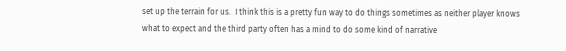set up the terrain for us.  I think this is a pretty fun way to do things sometimes as neither player knows what to expect and the third party often has a mind to do some kind of narrative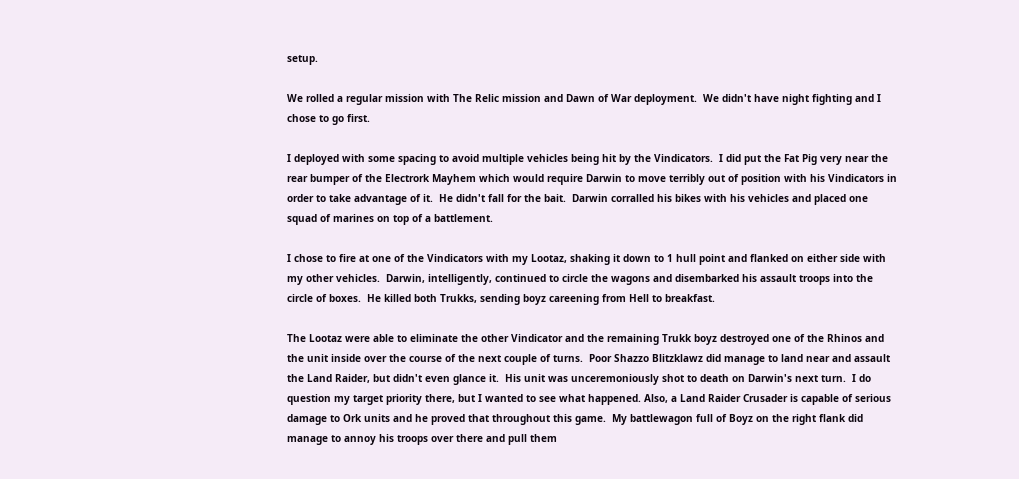setup.

We rolled a regular mission with The Relic mission and Dawn of War deployment.  We didn't have night fighting and I chose to go first.

I deployed with some spacing to avoid multiple vehicles being hit by the Vindicators.  I did put the Fat Pig very near the rear bumper of the Electrork Mayhem which would require Darwin to move terribly out of position with his Vindicators in order to take advantage of it.  He didn't fall for the bait.  Darwin corralled his bikes with his vehicles and placed one squad of marines on top of a battlement.

I chose to fire at one of the Vindicators with my Lootaz, shaking it down to 1 hull point and flanked on either side with my other vehicles.  Darwin, intelligently, continued to circle the wagons and disembarked his assault troops into the circle of boxes.  He killed both Trukks, sending boyz careening from Hell to breakfast.

The Lootaz were able to eliminate the other Vindicator and the remaining Trukk boyz destroyed one of the Rhinos and the unit inside over the course of the next couple of turns.  Poor Shazzo Blitzklawz did manage to land near and assault the Land Raider, but didn't even glance it.  His unit was unceremoniously shot to death on Darwin's next turn.  I do question my target priority there, but I wanted to see what happened. Also, a Land Raider Crusader is capable of serious damage to Ork units and he proved that throughout this game.  My battlewagon full of Boyz on the right flank did manage to annoy his troops over there and pull them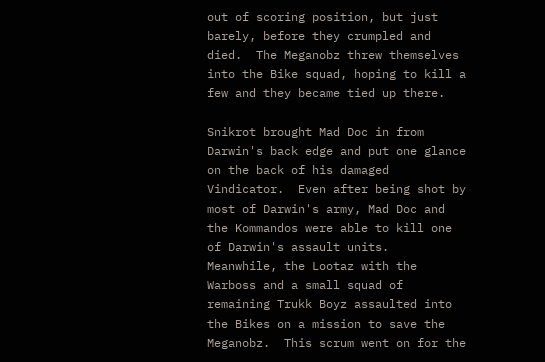out of scoring position, but just barely, before they crumpled and died.  The Meganobz threw themselves into the Bike squad, hoping to kill a few and they became tied up there.

Snikrot brought Mad Doc in from Darwin's back edge and put one glance on the back of his damaged Vindicator.  Even after being shot by most of Darwin's army, Mad Doc and the Kommandos were able to kill one of Darwin's assault units.  Meanwhile, the Lootaz with the Warboss and a small squad of remaining Trukk Boyz assaulted into the Bikes on a mission to save the Meganobz.  This scrum went on for the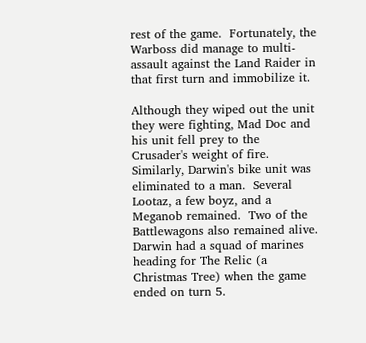rest of the game.  Fortunately, the Warboss did manage to multi-assault against the Land Raider in that first turn and immobilize it.

Although they wiped out the unit they were fighting, Mad Doc and his unit fell prey to the Crusader's weight of fire.  Similarly, Darwin's bike unit was eliminated to a man.  Several Lootaz, a few boyz, and a Meganob remained.  Two of the Battlewagons also remained alive.  Darwin had a squad of marines heading for The Relic (a Christmas Tree) when the game ended on turn 5.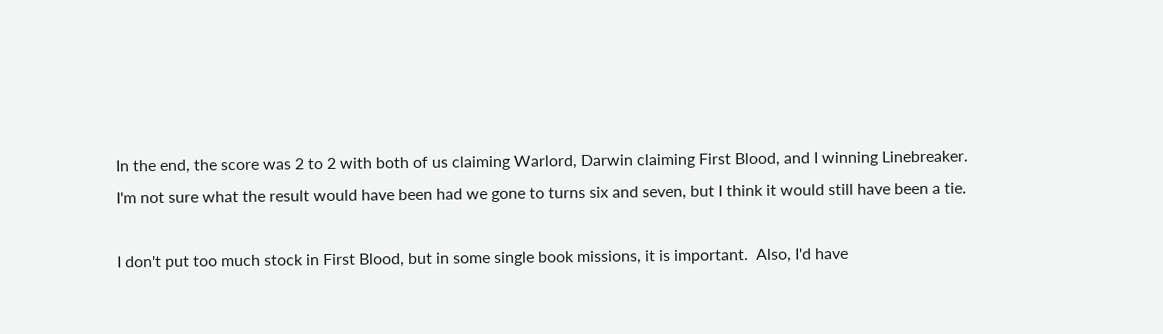In the end, the score was 2 to 2 with both of us claiming Warlord, Darwin claiming First Blood, and I winning Linebreaker.  I'm not sure what the result would have been had we gone to turns six and seven, but I think it would still have been a tie.

I don't put too much stock in First Blood, but in some single book missions, it is important.  Also, I'd have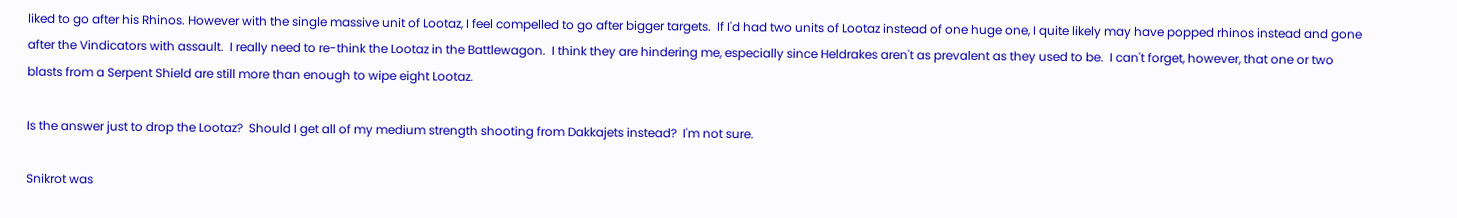liked to go after his Rhinos. However with the single massive unit of Lootaz, I feel compelled to go after bigger targets.  If I'd had two units of Lootaz instead of one huge one, I quite likely may have popped rhinos instead and gone after the Vindicators with assault.  I really need to re-think the Lootaz in the Battlewagon.  I think they are hindering me, especially since Heldrakes aren't as prevalent as they used to be.  I can't forget, however, that one or two blasts from a Serpent Shield are still more than enough to wipe eight Lootaz.

Is the answer just to drop the Lootaz?  Should I get all of my medium strength shooting from Dakkajets instead?  I'm not sure.

Snikrot was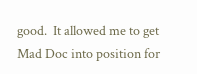good.  It allowed me to get Mad Doc into position for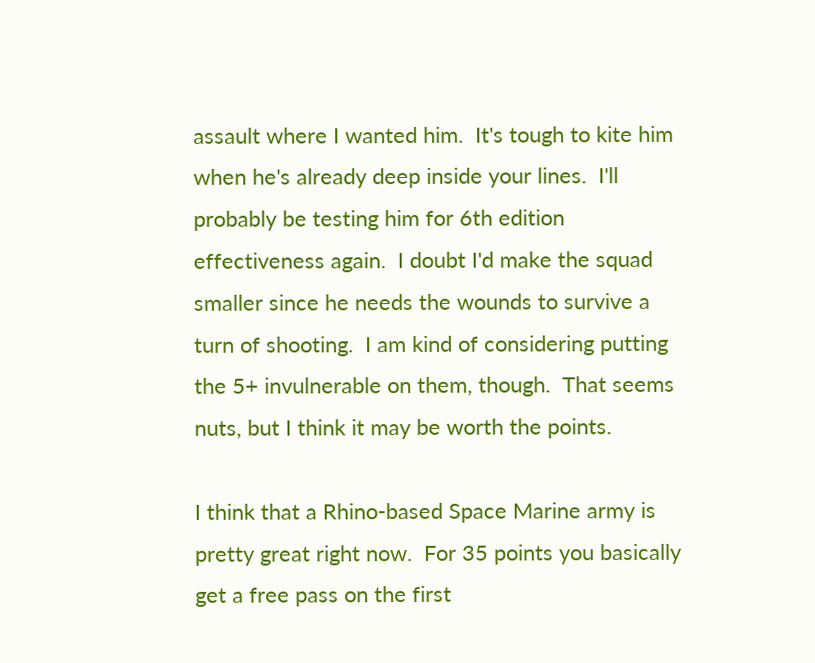assault where I wanted him.  It's tough to kite him when he's already deep inside your lines.  I'll probably be testing him for 6th edition effectiveness again.  I doubt I'd make the squad smaller since he needs the wounds to survive a turn of shooting.  I am kind of considering putting the 5+ invulnerable on them, though.  That seems nuts, but I think it may be worth the points.

I think that a Rhino-based Space Marine army is pretty great right now.  For 35 points you basically get a free pass on the first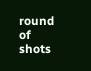round of shots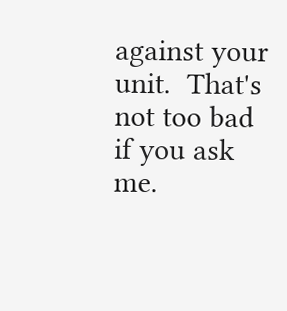against your unit.  That's not too bad if you ask me.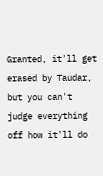Granted, it'll get erased by Taudar, but you can't judge everything off how it'll do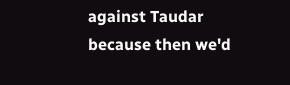against Taudar because then we'd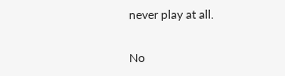never play at all.

No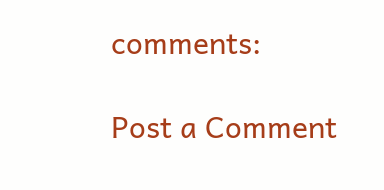comments:

Post a Comment